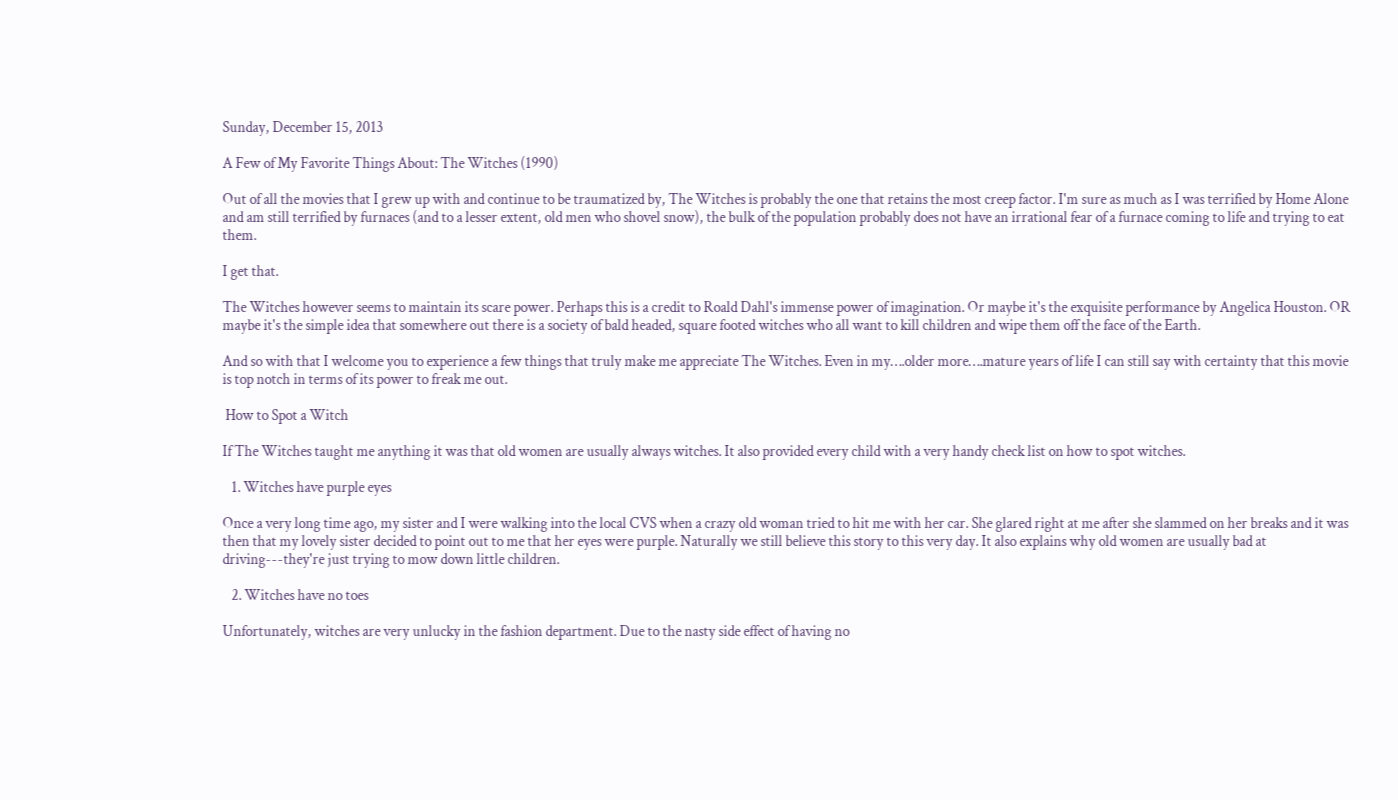Sunday, December 15, 2013

A Few of My Favorite Things About: The Witches (1990)

Out of all the movies that I grew up with and continue to be traumatized by, The Witches is probably the one that retains the most creep factor. I'm sure as much as I was terrified by Home Alone and am still terrified by furnaces (and to a lesser extent, old men who shovel snow), the bulk of the population probably does not have an irrational fear of a furnace coming to life and trying to eat them.

I get that.

The Witches however seems to maintain its scare power. Perhaps this is a credit to Roald Dahl's immense power of imagination. Or maybe it's the exquisite performance by Angelica Houston. OR maybe it's the simple idea that somewhere out there is a society of bald headed, square footed witches who all want to kill children and wipe them off the face of the Earth.

And so with that I welcome you to experience a few things that truly make me appreciate The Witches. Even in my….older more….mature years of life I can still say with certainty that this movie is top notch in terms of its power to freak me out.

 How to Spot a Witch

If The Witches taught me anything it was that old women are usually always witches. It also provided every child with a very handy check list on how to spot witches.

   1. Witches have purple eyes

Once a very long time ago, my sister and I were walking into the local CVS when a crazy old woman tried to hit me with her car. She glared right at me after she slammed on her breaks and it was then that my lovely sister decided to point out to me that her eyes were purple. Naturally we still believe this story to this very day. It also explains why old women are usually bad at driving---they're just trying to mow down little children.

   2. Witches have no toes

Unfortunately, witches are very unlucky in the fashion department. Due to the nasty side effect of having no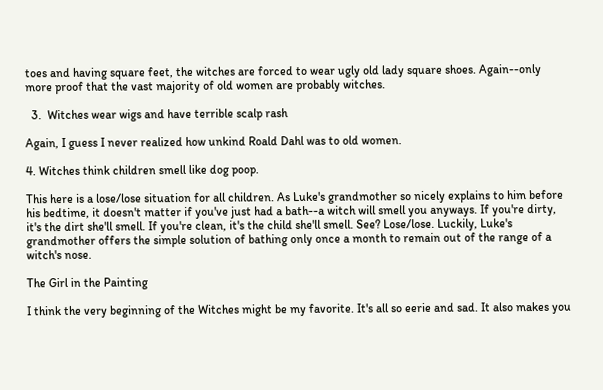toes and having square feet, the witches are forced to wear ugly old lady square shoes. Again--only more proof that the vast majority of old women are probably witches.

  3.  Witches wear wigs and have terrible scalp rash

Again, I guess I never realized how unkind Roald Dahl was to old women.

4. Witches think children smell like dog poop.

This here is a lose/lose situation for all children. As Luke's grandmother so nicely explains to him before his bedtime, it doesn't matter if you've just had a bath--a witch will smell you anyways. If you're dirty, it's the dirt she'll smell. If you're clean, it's the child she'll smell. See? Lose/lose. Luckily, Luke's grandmother offers the simple solution of bathing only once a month to remain out of the range of a witch's nose.

The Girl in the Painting

I think the very beginning of the Witches might be my favorite. It's all so eerie and sad. It also makes you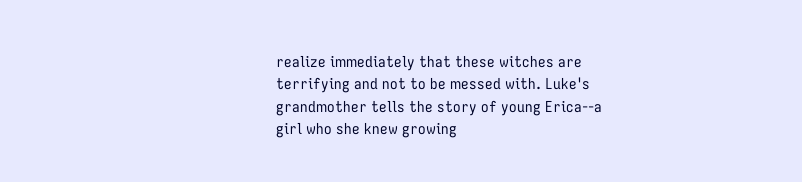realize immediately that these witches are terrifying and not to be messed with. Luke's grandmother tells the story of young Erica--a girl who she knew growing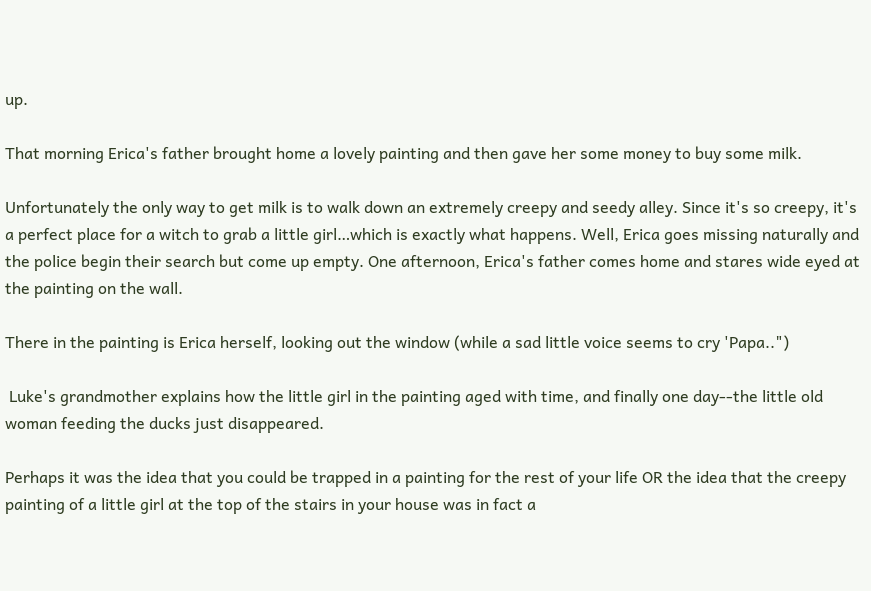up.

That morning Erica's father brought home a lovely painting and then gave her some money to buy some milk.

Unfortunately the only way to get milk is to walk down an extremely creepy and seedy alley. Since it's so creepy, it's a perfect place for a witch to grab a little girl…which is exactly what happens. Well, Erica goes missing naturally and the police begin their search but come up empty. One afternoon, Erica's father comes home and stares wide eyed at the painting on the wall.

There in the painting is Erica herself, looking out the window (while a sad little voice seems to cry 'Papa..")

 Luke's grandmother explains how the little girl in the painting aged with time, and finally one day--the little old woman feeding the ducks just disappeared.

Perhaps it was the idea that you could be trapped in a painting for the rest of your life OR the idea that the creepy painting of a little girl at the top of the stairs in your house was in fact a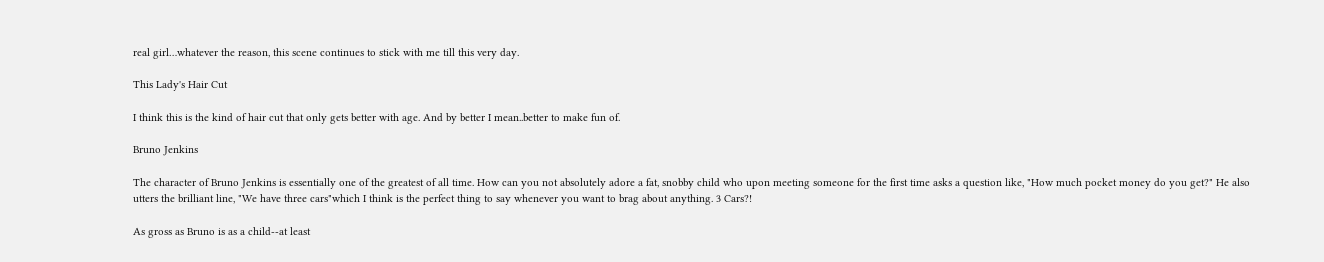real girl…whatever the reason, this scene continues to stick with me till this very day.

This Lady's Hair Cut

I think this is the kind of hair cut that only gets better with age. And by better I mean..better to make fun of.

Bruno Jenkins

The character of Bruno Jenkins is essentially one of the greatest of all time. How can you not absolutely adore a fat, snobby child who upon meeting someone for the first time asks a question like, "How much pocket money do you get?" He also utters the brilliant line, "We have three cars"which I think is the perfect thing to say whenever you want to brag about anything. 3 Cars?!

As gross as Bruno is as a child--at least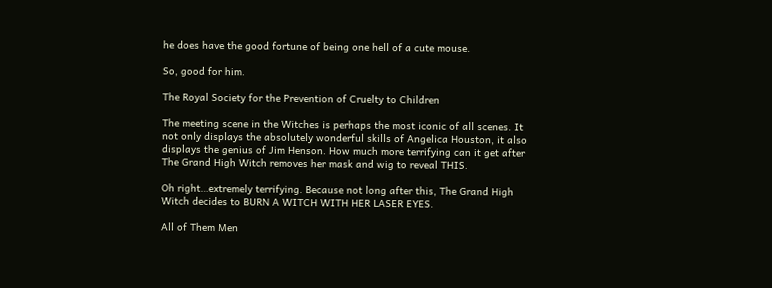he does have the good fortune of being one hell of a cute mouse.

So, good for him.

The Royal Society for the Prevention of Cruelty to Children

The meeting scene in the Witches is perhaps the most iconic of all scenes. It not only displays the absolutely wonderful skills of Angelica Houston, it also displays the genius of Jim Henson. How much more terrifying can it get after The Grand High Witch removes her mask and wig to reveal THIS.

Oh right…extremely terrifying. Because not long after this, The Grand High Witch decides to BURN A WITCH WITH HER LASER EYES.

All of Them Men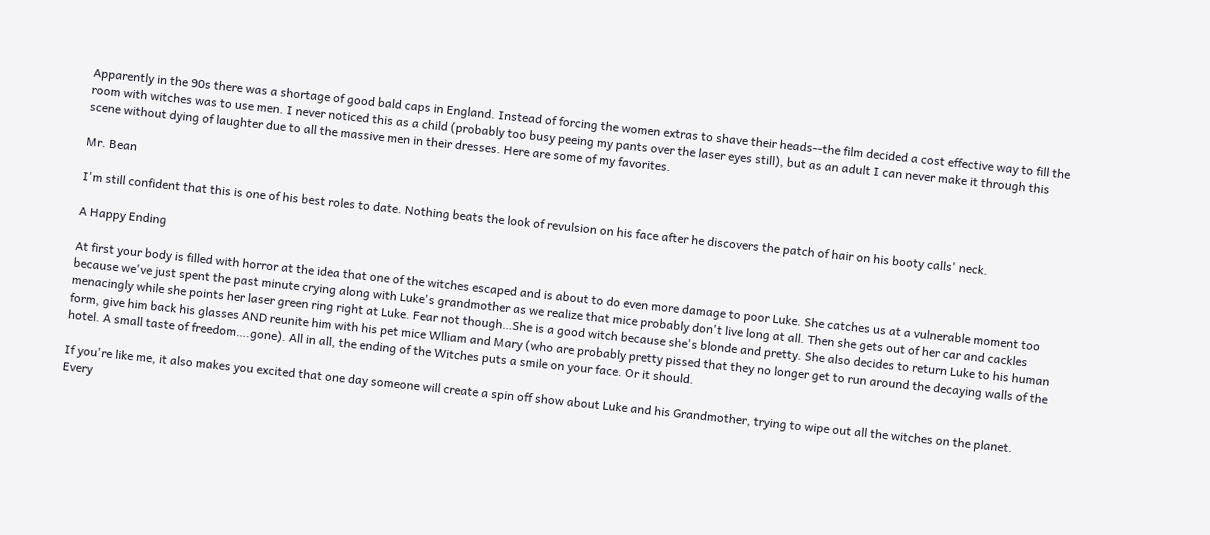Apparently in the 90s there was a shortage of good bald caps in England. Instead of forcing the women extras to shave their heads--the film decided a cost effective way to fill the room with witches was to use men. I never noticed this as a child (probably too busy peeing my pants over the laser eyes still), but as an adult I can never make it through this scene without dying of laughter due to all the massive men in their dresses. Here are some of my favorites.

Mr. Bean

I'm still confident that this is one of his best roles to date. Nothing beats the look of revulsion on his face after he discovers the patch of hair on his booty calls' neck.

A Happy Ending

At first your body is filled with horror at the idea that one of the witches escaped and is about to do even more damage to poor Luke. She catches us at a vulnerable moment too because we've just spent the past minute crying along with Luke's grandmother as we realize that mice probably don't live long at all. Then she gets out of her car and cackles menacingly while she points her laser green ring right at Luke. Fear not though…She is a good witch because she's blonde and pretty. She also decides to return Luke to his human form, give him back his glasses AND reunite him with his pet mice Wlliam and Mary (who are probably pretty pissed that they no longer get to run around the decaying walls of the hotel. A small taste of freedom….gone). All in all, the ending of the Witches puts a smile on your face. Or it should.

If you're like me, it also makes you excited that one day someone will create a spin off show about Luke and his Grandmother, trying to wipe out all the witches on the planet. Every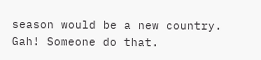season would be a new country. Gah! Someone do that.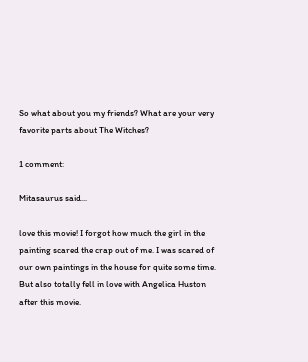So what about you my friends? What are your very favorite parts about The Witches?

1 comment:

Mitasaurus said...

love this movie! I forgot how much the girl in the painting scared the crap out of me. I was scared of our own paintings in the house for quite some time. But also totally fell in love with Angelica Huston after this movie.